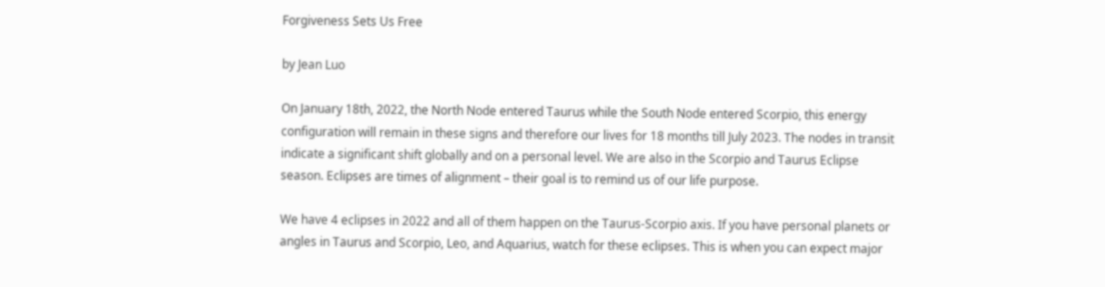Forgiveness Sets Us Free

by Jean Luo

On January 18th, 2022, the North Node entered Taurus while the South Node entered Scorpio, this energy configuration will remain in these signs and therefore our lives for 18 months till July 2023. The nodes in transit indicate a significant shift globally and on a personal level. We are also in the Scorpio and Taurus Eclipse season. Eclipses are times of alignment – their goal is to remind us of our life purpose.

We have 4 eclipses in 2022 and all of them happen on the Taurus-Scorpio axis. If you have personal planets or angles in Taurus and Scorpio, Leo, and Aquarius, watch for these eclipses. This is when you can expect major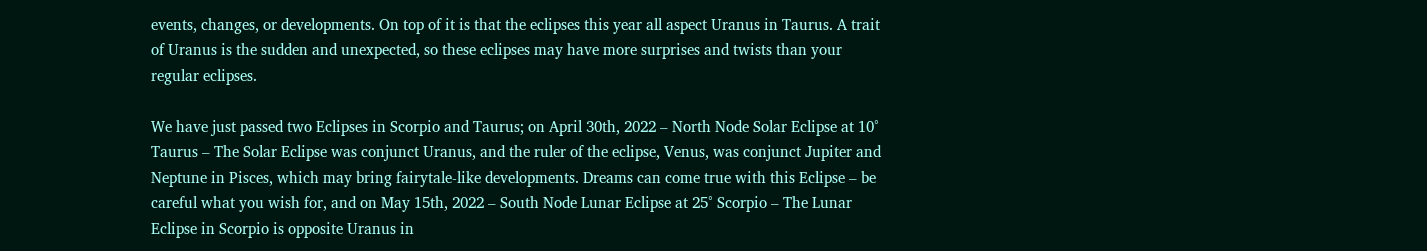events, changes, or developments. On top of it is that the eclipses this year all aspect Uranus in Taurus. A trait of Uranus is the sudden and unexpected, so these eclipses may have more surprises and twists than your regular eclipses.

We have just passed two Eclipses in Scorpio and Taurus; on April 30th, 2022 – North Node Solar Eclipse at 10° Taurus – The Solar Eclipse was conjunct Uranus, and the ruler of the eclipse, Venus, was conjunct Jupiter and Neptune in Pisces, which may bring fairytale-like developments. Dreams can come true with this Eclipse – be careful what you wish for, and on May 15th, 2022 – South Node Lunar Eclipse at 25° Scorpio – The Lunar Eclipse in Scorpio is opposite Uranus in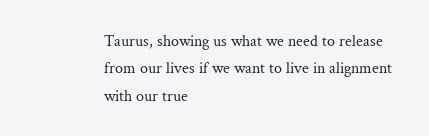Taurus, showing us what we need to release from our lives if we want to live in alignment with our true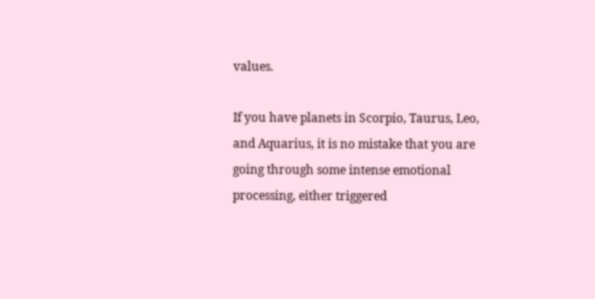values.

If you have planets in Scorpio, Taurus, Leo, and Aquarius, it is no mistake that you are going through some intense emotional processing, either triggered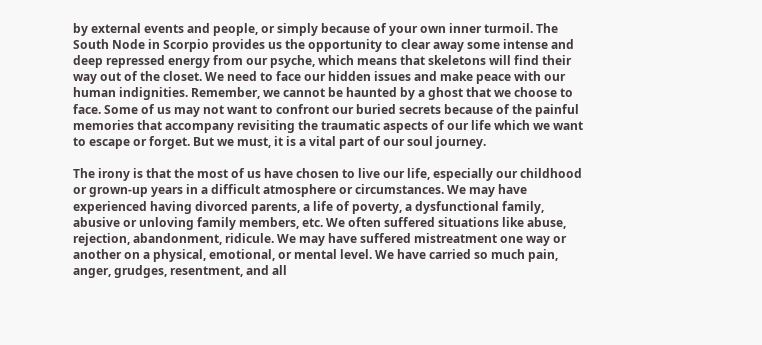by external events and people, or simply because of your own inner turmoil. The South Node in Scorpio provides us the opportunity to clear away some intense and deep repressed energy from our psyche, which means that skeletons will find their way out of the closet. We need to face our hidden issues and make peace with our human indignities. Remember, we cannot be haunted by a ghost that we choose to face. Some of us may not want to confront our buried secrets because of the painful memories that accompany revisiting the traumatic aspects of our life which we want to escape or forget. But we must, it is a vital part of our soul journey.

The irony is that the most of us have chosen to live our life, especially our childhood or grown-up years in a difficult atmosphere or circumstances. We may have experienced having divorced parents, a life of poverty, a dysfunctional family, abusive or unloving family members, etc. We often suffered situations like abuse, rejection, abandonment, ridicule. We may have suffered mistreatment one way or another on a physical, emotional, or mental level. We have carried so much pain, anger, grudges, resentment, and all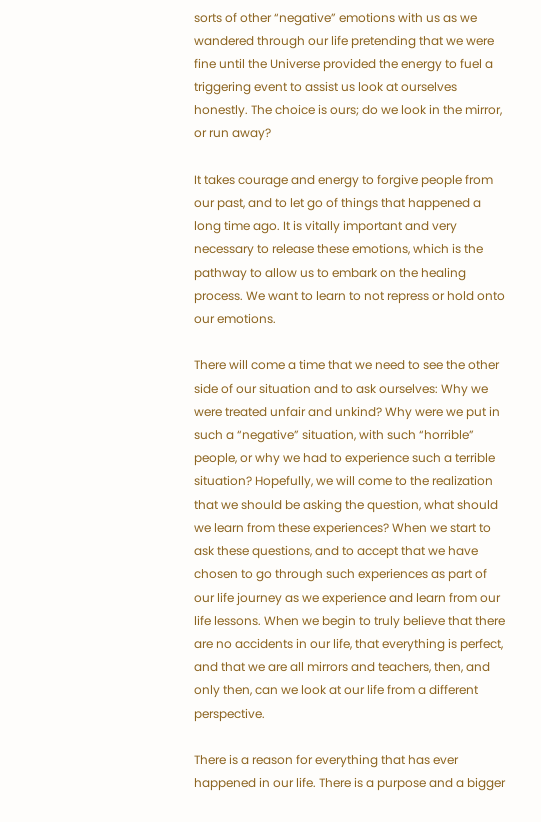sorts of other “negative” emotions with us as we wandered through our life pretending that we were fine until the Universe provided the energy to fuel a triggering event to assist us look at ourselves honestly. The choice is ours; do we look in the mirror, or run away?

It takes courage and energy to forgive people from our past, and to let go of things that happened a long time ago. It is vitally important and very necessary to release these emotions, which is the pathway to allow us to embark on the healing process. We want to learn to not repress or hold onto our emotions.

There will come a time that we need to see the other side of our situation and to ask ourselves: Why we were treated unfair and unkind? Why were we put in such a “negative” situation, with such “horrible” people, or why we had to experience such a terrible situation? Hopefully, we will come to the realization that we should be asking the question, what should we learn from these experiences? When we start to ask these questions, and to accept that we have chosen to go through such experiences as part of our life journey as we experience and learn from our life lessons. When we begin to truly believe that there are no accidents in our life, that everything is perfect, and that we are all mirrors and teachers, then, and only then, can we look at our life from a different perspective.

There is a reason for everything that has ever happened in our life. There is a purpose and a bigger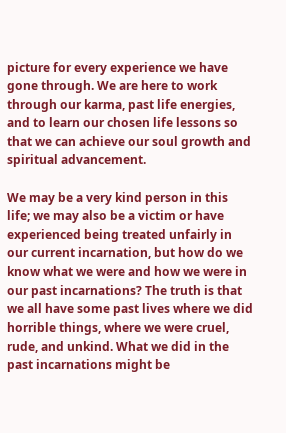picture for every experience we have gone through. We are here to work through our karma, past life energies, and to learn our chosen life lessons so that we can achieve our soul growth and spiritual advancement.

We may be a very kind person in this life; we may also be a victim or have experienced being treated unfairly in our current incarnation, but how do we know what we were and how we were in our past incarnations? The truth is that we all have some past lives where we did horrible things, where we were cruel, rude, and unkind. What we did in the past incarnations might be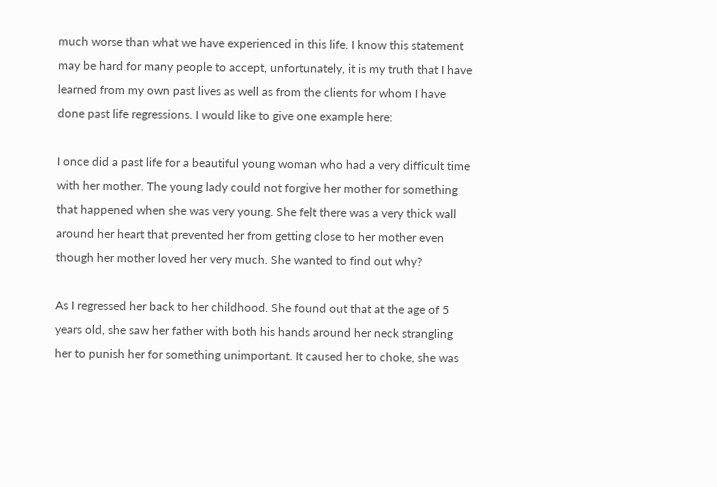much worse than what we have experienced in this life. I know this statement may be hard for many people to accept, unfortunately, it is my truth that I have learned from my own past lives as well as from the clients for whom I have done past life regressions. I would like to give one example here:

I once did a past life for a beautiful young woman who had a very difficult time with her mother. The young lady could not forgive her mother for something that happened when she was very young. She felt there was a very thick wall around her heart that prevented her from getting close to her mother even though her mother loved her very much. She wanted to find out why?

As I regressed her back to her childhood. She found out that at the age of 5 years old, she saw her father with both his hands around her neck strangling her to punish her for something unimportant. It caused her to choke, she was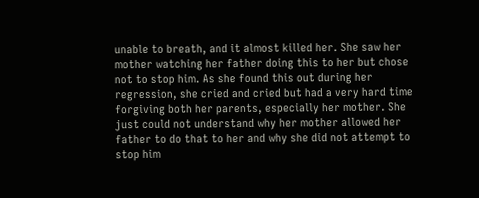unable to breath, and it almost killed her. She saw her mother watching her father doing this to her but chose not to stop him. As she found this out during her regression, she cried and cried but had a very hard time forgiving both her parents, especially her mother. She just could not understand why her mother allowed her father to do that to her and why she did not attempt to stop him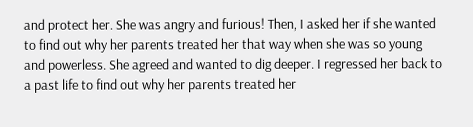and protect her. She was angry and furious! Then, I asked her if she wanted to find out why her parents treated her that way when she was so young and powerless. She agreed and wanted to dig deeper. I regressed her back to a past life to find out why her parents treated her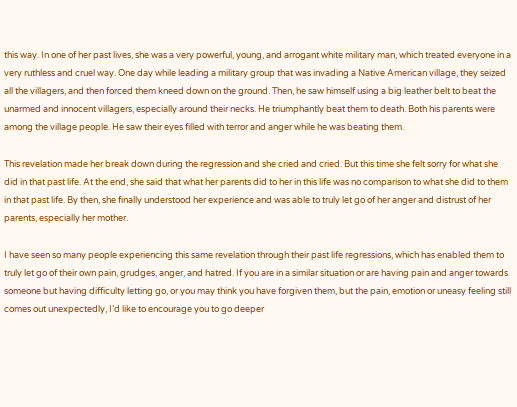this way. In one of her past lives, she was a very powerful, young, and arrogant white military man, which treated everyone in a very ruthless and cruel way. One day while leading a military group that was invading a Native American village, they seized all the villagers, and then forced them kneed down on the ground. Then, he saw himself using a big leather belt to beat the unarmed and innocent villagers, especially around their necks. He triumphantly beat them to death. Both his parents were among the village people. He saw their eyes filled with terror and anger while he was beating them.

This revelation made her break down during the regression and she cried and cried. But this time she felt sorry for what she did in that past life. At the end, she said that what her parents did to her in this life was no comparison to what she did to them in that past life. By then, she finally understood her experience and was able to truly let go of her anger and distrust of her parents, especially her mother.

I have seen so many people experiencing this same revelation through their past life regressions, which has enabled them to truly let go of their own pain, grudges, anger, and hatred. If you are in a similar situation or are having pain and anger towards someone but having difficulty letting go, or you may think you have forgiven them, but the pain, emotion or uneasy feeling still comes out unexpectedly, I’d like to encourage you to go deeper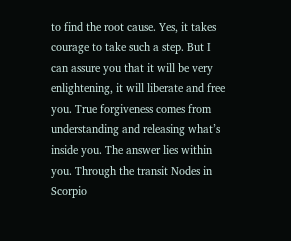to find the root cause. Yes, it takes courage to take such a step. But I can assure you that it will be very enlightening, it will liberate and free you. True forgiveness comes from understanding and releasing what’s inside you. The answer lies within you. Through the transit Nodes in Scorpio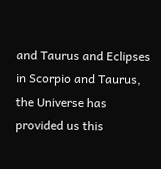and Taurus and Eclipses in Scorpio and Taurus, the Universe has provided us this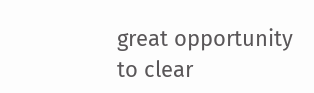great opportunity to clear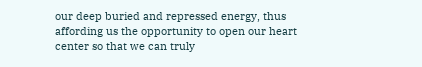our deep buried and repressed energy, thus affording us the opportunity to open our heart center so that we can truly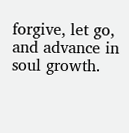forgive, let go, and advance in soul growth.